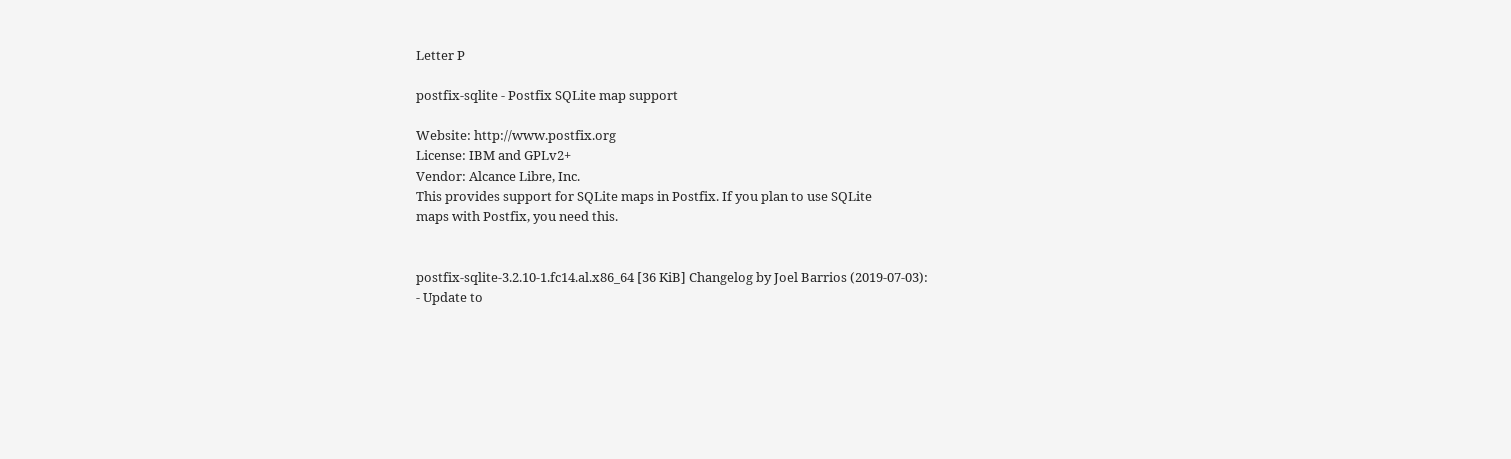Letter P

postfix-sqlite - Postfix SQLite map support

Website: http://www.postfix.org
License: IBM and GPLv2+
Vendor: Alcance Libre, Inc.
This provides support for SQLite maps in Postfix. If you plan to use SQLite
maps with Postfix, you need this.


postfix-sqlite-3.2.10-1.fc14.al.x86_64 [36 KiB] Changelog by Joel Barrios (2019-07-03):
- Update to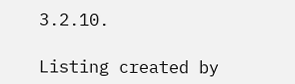3.2.10.

Listing created by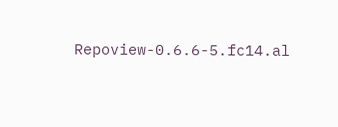Repoview-0.6.6-5.fc14.al